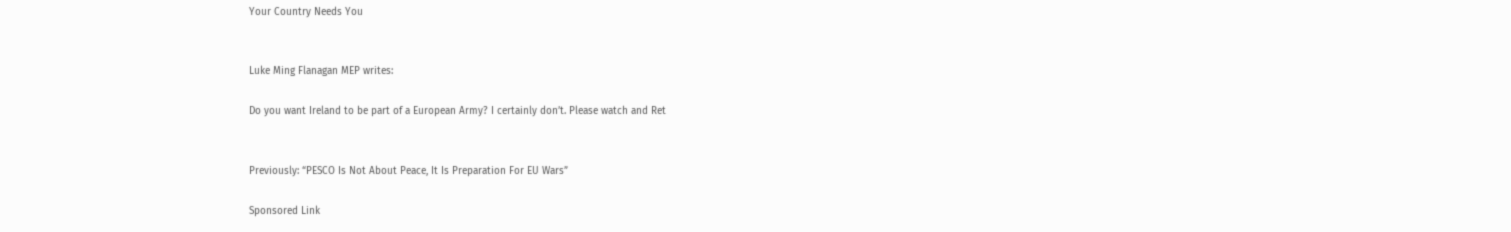Your Country Needs You


Luke Ming Flanagan MEP writes:

Do you want Ireland to be part of a European Army? I certainly don’t. Please watch and Ret


Previously: “PESCO Is Not About Peace, It Is Preparation For EU Wars”

Sponsored Link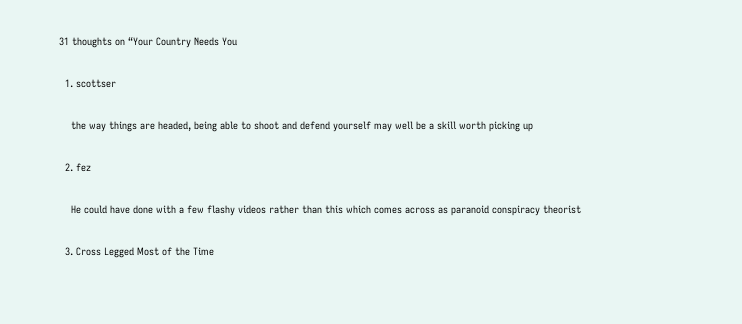31 thoughts on “Your Country Needs You

  1. scottser

    the way things are headed, being able to shoot and defend yourself may well be a skill worth picking up

  2. fez

    He could have done with a few flashy videos rather than this which comes across as paranoid conspiracy theorist

  3. Cross Legged Most of the Time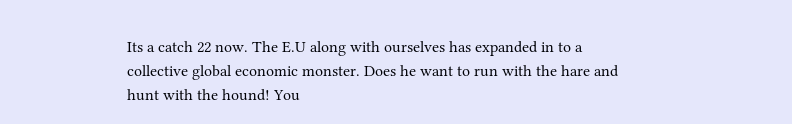Its a catch 22 now. The E.U along with ourselves has expanded in to a collective global economic monster. Does he want to run with the hare and hunt with the hound! You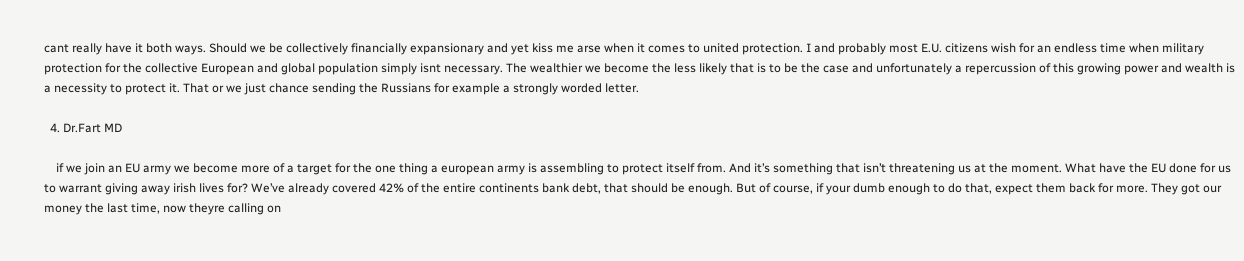cant really have it both ways. Should we be collectively financially expansionary and yet kiss me arse when it comes to united protection. I and probably most E.U. citizens wish for an endless time when military protection for the collective European and global population simply isnt necessary. The wealthier we become the less likely that is to be the case and unfortunately a repercussion of this growing power and wealth is a necessity to protect it. That or we just chance sending the Russians for example a strongly worded letter.

  4. Dr.Fart MD

    if we join an EU army we become more of a target for the one thing a european army is assembling to protect itself from. And it’s something that isn’t threatening us at the moment. What have the EU done for us to warrant giving away irish lives for? We’ve already covered 42% of the entire continents bank debt, that should be enough. But of course, if your dumb enough to do that, expect them back for more. They got our money the last time, now theyre calling on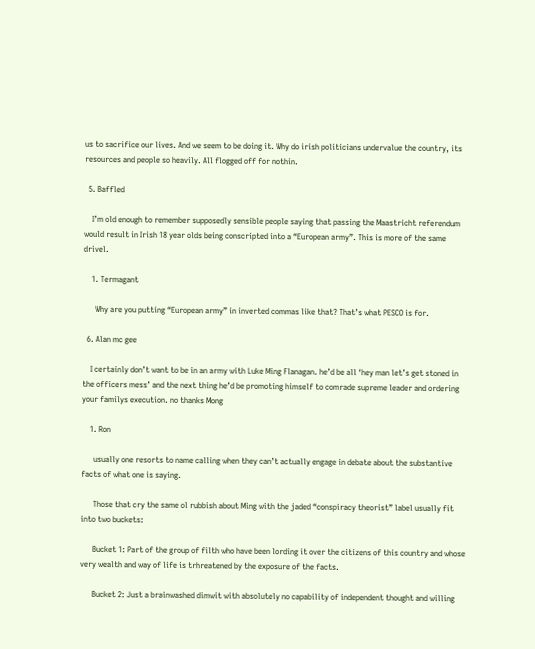us to sacrifice our lives. And we seem to be doing it. Why do irish politicians undervalue the country, its resources and people so heavily. All flogged off for nothin.

  5. Baffled

    I’m old enough to remember supposedly sensible people saying that passing the Maastricht referendum would result in Irish 18 year olds being conscripted into a “European army”. This is more of the same drivel.

    1. Termagant

      Why are you putting “European army” in inverted commas like that? That’s what PESCO is for.

  6. Alan mc gee

    I certainly don’t want to be in an army with Luke Ming Flanagan. he’d be all ‘hey man let’s get stoned in the officers mess’ and the next thing he’d be promoting himself to comrade supreme leader and ordering your familys execution. no thanks Mong

    1. Ron

      usually one resorts to name calling when they can’t actually engage in debate about the substantive facts of what one is saying.

      Those that cry the same ol rubbish about Ming with the jaded “conspiracy theorist” label usually fit into two buckets:

      Bucket 1: Part of the group of filth who have been lording it over the citizens of this country and whose very wealth and way of life is trhreatened by the exposure of the facts.

      Bucket 2: Just a brainwashed dimwit with absolutely no capability of independent thought and willing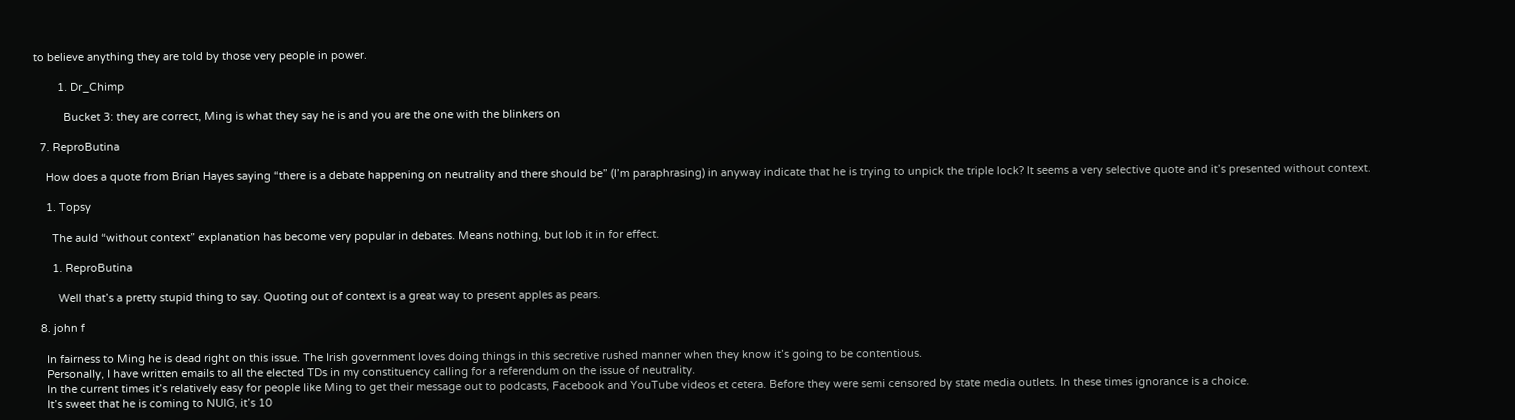to believe anything they are told by those very people in power.

        1. Dr_Chimp

          Bucket 3: they are correct, Ming is what they say he is and you are the one with the blinkers on

  7. ReproButina

    How does a quote from Brian Hayes saying “there is a debate happening on neutrality and there should be” (I’m paraphrasing) in anyway indicate that he is trying to unpick the triple lock? It seems a very selective quote and it’s presented without context.

    1. Topsy

      The auld “without context” explanation has become very popular in debates. Means nothing, but lob it in for effect.

      1. ReproButina

        Well that’s a pretty stupid thing to say. Quoting out of context is a great way to present apples as pears.

  8. john f

    In fairness to Ming he is dead right on this issue. The Irish government loves doing things in this secretive rushed manner when they know it’s going to be contentious.
    Personally, I have written emails to all the elected TDs in my constituency calling for a referendum on the issue of neutrality.
    In the current times it’s relatively easy for people like Ming to get their message out to podcasts, Facebook and YouTube videos et cetera. Before they were semi censored by state media outlets. In these times ignorance is a choice.
    It’s sweet that he is coming to NUIG, it’s 10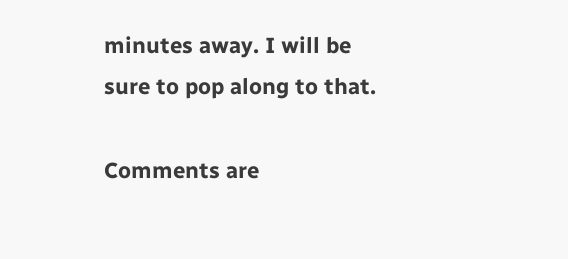minutes away. I will be sure to pop along to that.

Comments are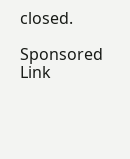closed.

Sponsored Link